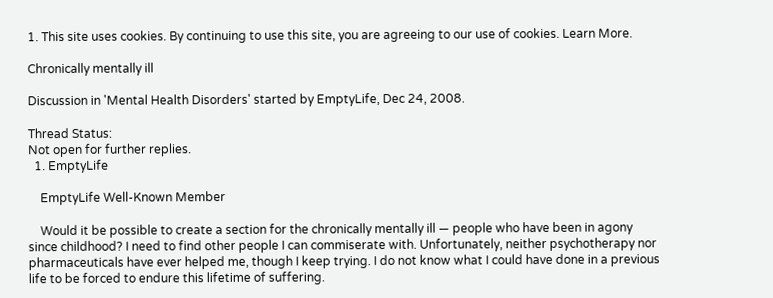1. This site uses cookies. By continuing to use this site, you are agreeing to our use of cookies. Learn More.

Chronically mentally ill

Discussion in 'Mental Health Disorders' started by EmptyLife, Dec 24, 2008.

Thread Status:
Not open for further replies.
  1. EmptyLife

    EmptyLife Well-Known Member

    Would it be possible to create a section for the chronically mentally ill — people who have been in agony since childhood? I need to find other people I can commiserate with. Unfortunately, neither psychotherapy nor pharmaceuticals have ever helped me, though I keep trying. I do not know what I could have done in a previous life to be forced to endure this lifetime of suffering.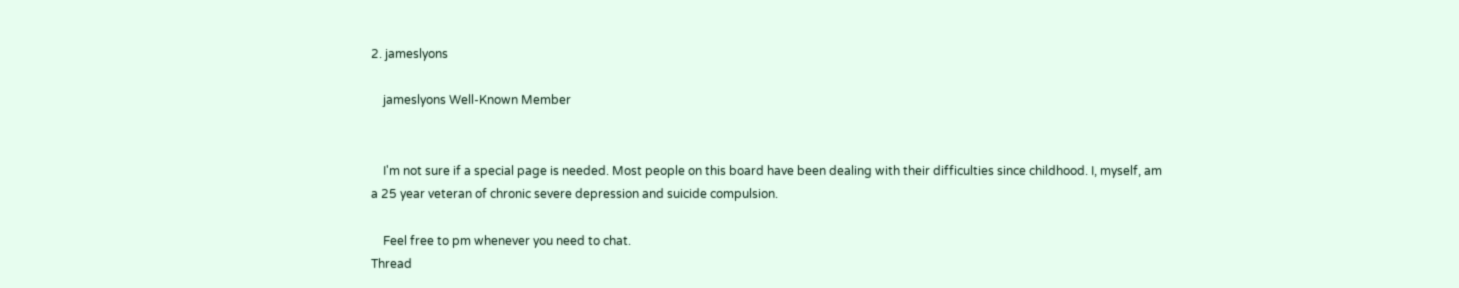2. jameslyons

    jameslyons Well-Known Member


    I'm not sure if a special page is needed. Most people on this board have been dealing with their difficulties since childhood. I, myself, am a 25 year veteran of chronic severe depression and suicide compulsion.

    Feel free to pm whenever you need to chat.
Thread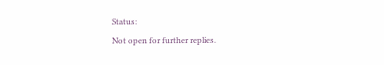Status:
Not open for further replies.